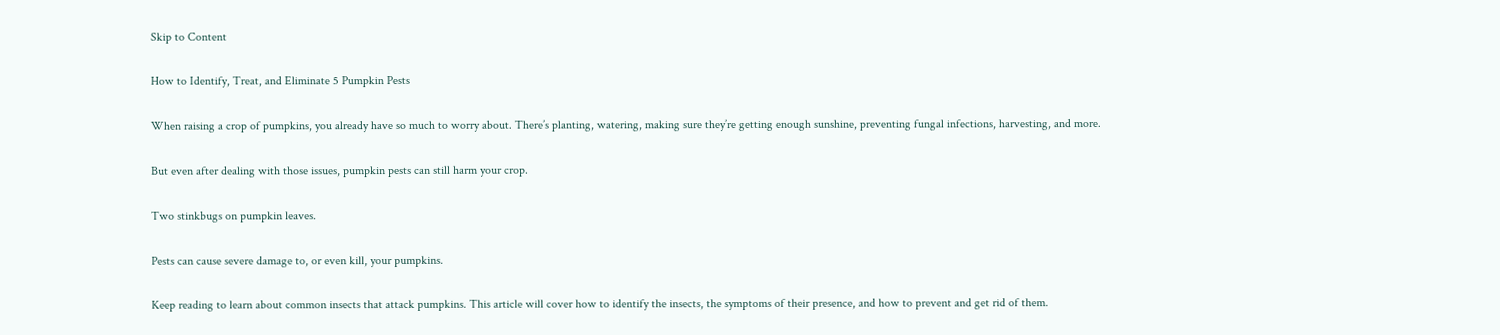Skip to Content

How to Identify, Treat, and Eliminate 5 Pumpkin Pests

When raising a crop of pumpkins, you already have so much to worry about. There’s planting, watering, making sure they’re getting enough sunshine, preventing fungal infections, harvesting, and more.

But even after dealing with those issues, pumpkin pests can still harm your crop.

Two stinkbugs on pumpkin leaves.

Pests can cause severe damage to, or even kill, your pumpkins.

Keep reading to learn about common insects that attack pumpkins. This article will cover how to identify the insects, the symptoms of their presence, and how to prevent and get rid of them.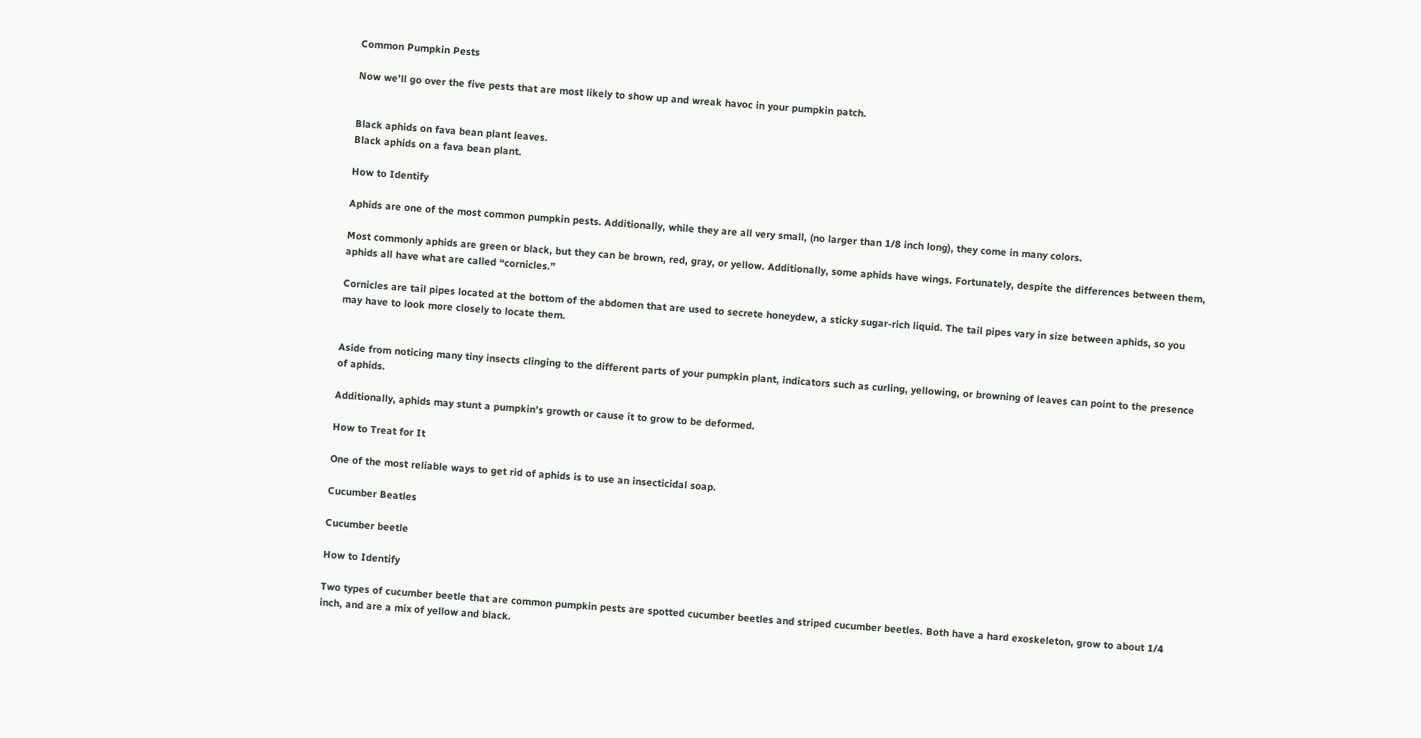Common Pumpkin Pests

Now we’ll go over the five pests that are most likely to show up and wreak havoc in your pumpkin patch.


Black aphids on fava bean plant leaves.
Black aphids on a fava bean plant.

How to Identify

Aphids are one of the most common pumpkin pests. Additionally, while they are all very small, (no larger than 1/8 inch long), they come in many colors.

Most commonly aphids are green or black, but they can be brown, red, gray, or yellow. Additionally, some aphids have wings. Fortunately, despite the differences between them, aphids all have what are called “cornicles.”

Cornicles are tail pipes located at the bottom of the abdomen that are used to secrete honeydew, a sticky sugar-rich liquid. The tail pipes vary in size between aphids, so you may have to look more closely to locate them.


Aside from noticing many tiny insects clinging to the different parts of your pumpkin plant, indicators such as curling, yellowing, or browning of leaves can point to the presence of aphids.

Additionally, aphids may stunt a pumpkin’s growth or cause it to grow to be deformed.

How to Treat for It

One of the most reliable ways to get rid of aphids is to use an insecticidal soap.

Cucumber Beatles

Cucumber beetle

How to Identify

Two types of cucumber beetle that are common pumpkin pests are spotted cucumber beetles and striped cucumber beetles. Both have a hard exoskeleton, grow to about 1/4 inch, and are a mix of yellow and black.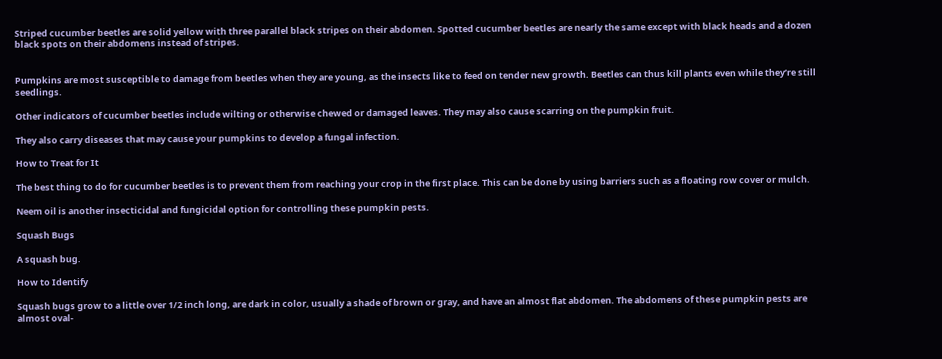Striped cucumber beetles are solid yellow with three parallel black stripes on their abdomen. Spotted cucumber beetles are nearly the same except with black heads and a dozen black spots on their abdomens instead of stripes.


Pumpkins are most susceptible to damage from beetles when they are young, as the insects like to feed on tender new growth. Beetles can thus kill plants even while they’re still seedlings.

Other indicators of cucumber beetles include wilting or otherwise chewed or damaged leaves. They may also cause scarring on the pumpkin fruit.

They also carry diseases that may cause your pumpkins to develop a fungal infection.

How to Treat for It

The best thing to do for cucumber beetles is to prevent them from reaching your crop in the first place. This can be done by using barriers such as a floating row cover or mulch.

Neem oil is another insecticidal and fungicidal option for controlling these pumpkin pests.

Squash Bugs

A squash bug.

How to Identify

Squash bugs grow to a little over 1/2 inch long, are dark in color, usually a shade of brown or gray, and have an almost flat abdomen. The abdomens of these pumpkin pests are almost oval-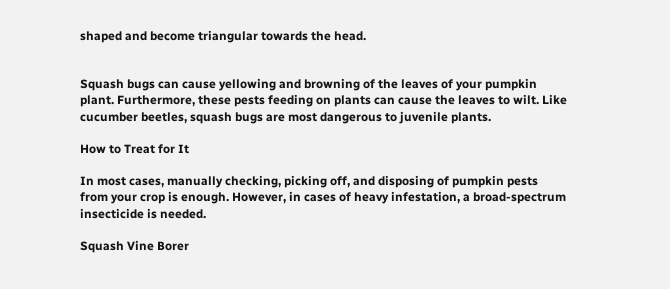shaped and become triangular towards the head.


Squash bugs can cause yellowing and browning of the leaves of your pumpkin plant. Furthermore, these pests feeding on plants can cause the leaves to wilt. Like cucumber beetles, squash bugs are most dangerous to juvenile plants.

How to Treat for It

In most cases, manually checking, picking off, and disposing of pumpkin pests from your crop is enough. However, in cases of heavy infestation, a broad-spectrum insecticide is needed.

Squash Vine Borer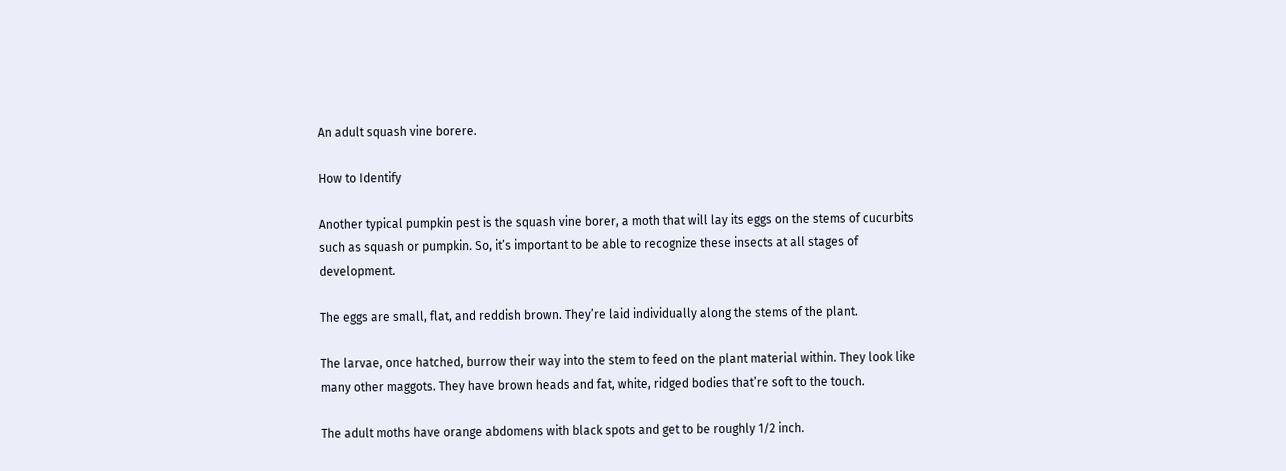An adult squash vine borere.

How to Identify

Another typical pumpkin pest is the squash vine borer, a moth that will lay its eggs on the stems of cucurbits such as squash or pumpkin. So, it’s important to be able to recognize these insects at all stages of development.

The eggs are small, flat, and reddish brown. They’re laid individually along the stems of the plant.

The larvae, once hatched, burrow their way into the stem to feed on the plant material within. They look like many other maggots. They have brown heads and fat, white, ridged bodies that’re soft to the touch.

The adult moths have orange abdomens with black spots and get to be roughly 1/2 inch.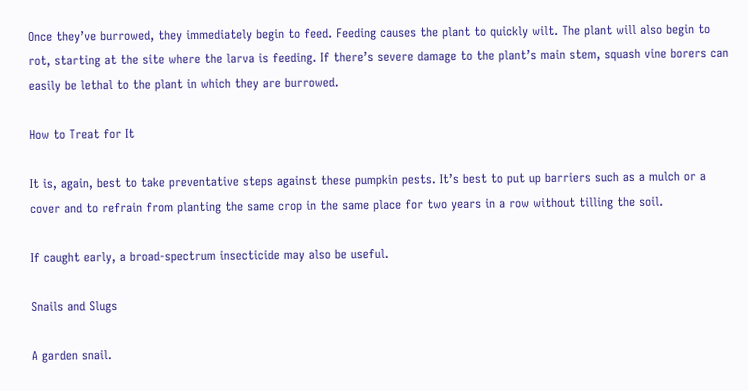Once they’ve burrowed, they immediately begin to feed. Feeding causes the plant to quickly wilt. The plant will also begin to rot, starting at the site where the larva is feeding. If there’s severe damage to the plant’s main stem, squash vine borers can easily be lethal to the plant in which they are burrowed.

How to Treat for It

It is, again, best to take preventative steps against these pumpkin pests. It’s best to put up barriers such as a mulch or a cover and to refrain from planting the same crop in the same place for two years in a row without tilling the soil.

If caught early, a broad-spectrum insecticide may also be useful.

Snails and Slugs

A garden snail.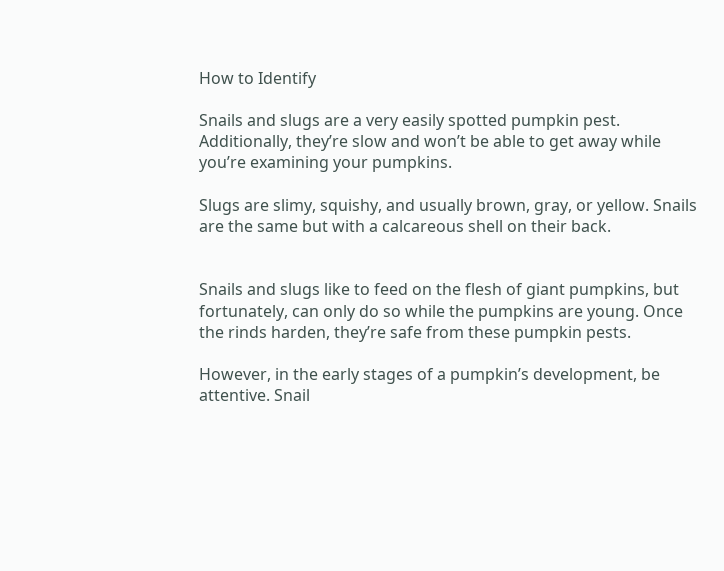How to Identify

Snails and slugs are a very easily spotted pumpkin pest. Additionally, they’re slow and won’t be able to get away while you’re examining your pumpkins.

Slugs are slimy, squishy, and usually brown, gray, or yellow. Snails are the same but with a calcareous shell on their back.


Snails and slugs like to feed on the flesh of giant pumpkins, but fortunately, can only do so while the pumpkins are young. Once the rinds harden, they’re safe from these pumpkin pests.

However, in the early stages of a pumpkin’s development, be attentive. Snail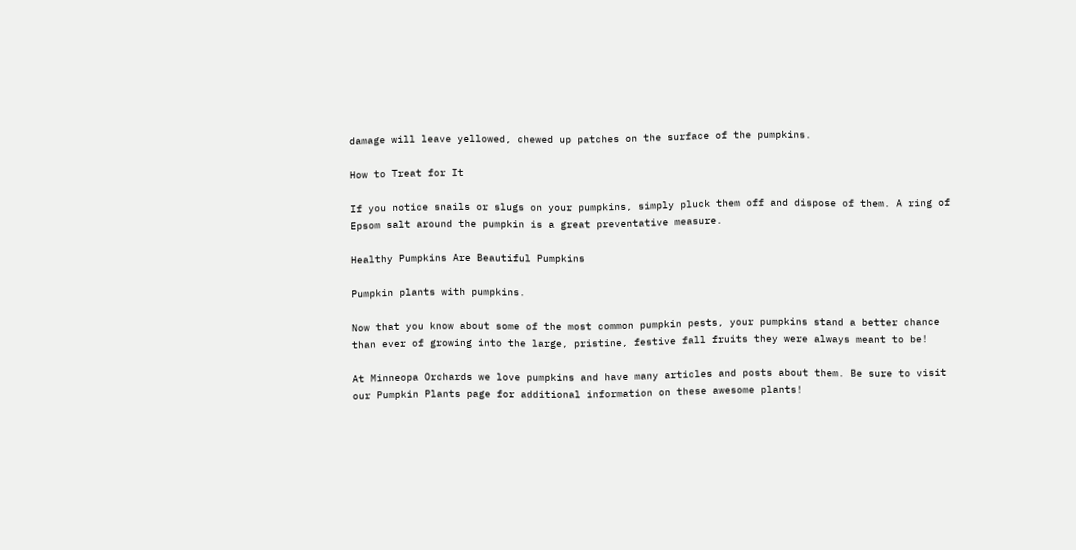damage will leave yellowed, chewed up patches on the surface of the pumpkins.

How to Treat for It

If you notice snails or slugs on your pumpkins, simply pluck them off and dispose of them. A ring of Epsom salt around the pumpkin is a great preventative measure.

Healthy Pumpkins Are Beautiful Pumpkins

Pumpkin plants with pumpkins.

Now that you know about some of the most common pumpkin pests, your pumpkins stand a better chance than ever of growing into the large, pristine, festive fall fruits they were always meant to be!

At Minneopa Orchards we love pumpkins and have many articles and posts about them. Be sure to visit our Pumpkin Plants page for additional information on these awesome plants!